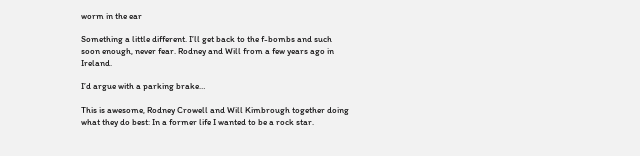worm in the ear

Something a little different. I’ll get back to the f-bombs and such soon enough, never fear. Rodney and Will from a few years ago in Ireland.

I’d argue with a parking brake…

This is awesome, Rodney Crowell and Will Kimbrough together doing what they do best: In a former life I wanted to be a rock star.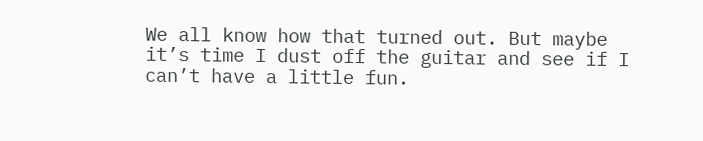We all know how that turned out. But maybe it’s time I dust off the guitar and see if I can’t have a little fun.